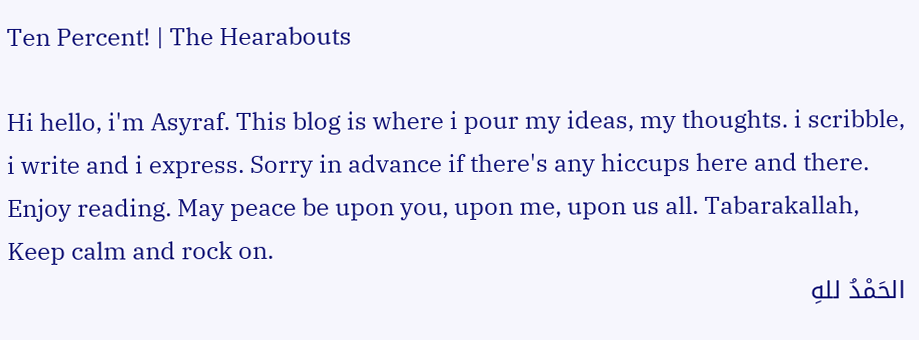Ten Percent! | The Hearabouts

Hi hello, i'm Asyraf. This blog is where i pour my ideas, my thoughts. i scribble, i write and i express. Sorry in advance if there's any hiccups here and there. Enjoy reading. May peace be upon you, upon me, upon us all. Tabarakallah, Keep calm and rock on.
الحَمْدُ للهِ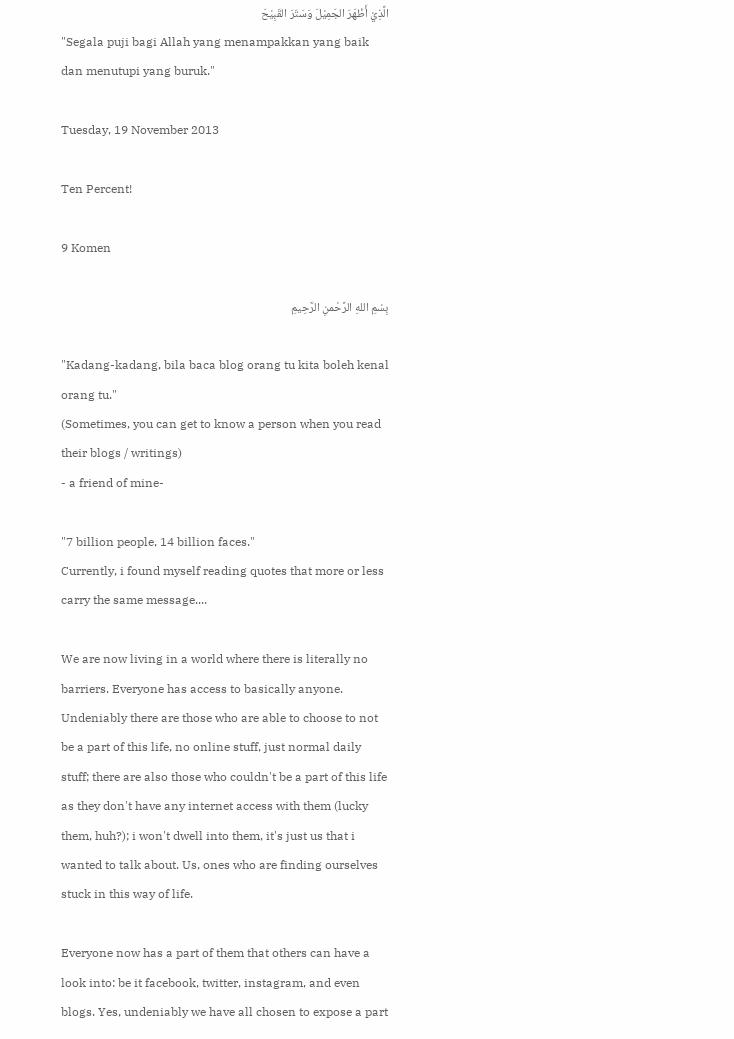الَّذِيْ أَظْهَرَ الجَمِيْلَ وَسَتَرَ القَبِيْحَ
"Segala puji bagi Allah yang menampakkan yang baik dan menutupi yang buruk."

Tuesday, 19 November 2013

Ten Percent!

9 Komen

بِسْمِ اللهِ الرَّحْمنِ الرَّحِيمِ

"Kadang-kadang, bila baca blog orang tu kita boleh kenal orang tu."
(Sometimes, you can get to know a person when you read their blogs / writings)
- a friend of mine-

"7 billion people, 14 billion faces."
Currently, i found myself reading quotes that more or less carry the same message....

We are now living in a world where there is literally no barriers. Everyone has access to basically anyone. Undeniably there are those who are able to choose to not be a part of this life, no online stuff, just normal daily stuff; there are also those who couldn't be a part of this life as they don't have any internet access with them (lucky them, huh?); i won't dwell into them, it's just us that i wanted to talk about. Us, ones who are finding ourselves stuck in this way of life.

Everyone now has a part of them that others can have a look into: be it facebook, twitter, instagram, and even blogs. Yes, undeniably we have all chosen to expose a part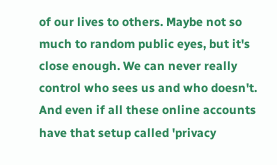of our lives to others. Maybe not so much to random public eyes, but it's close enough. We can never really control who sees us and who doesn't. And even if all these online accounts have that setup called 'privacy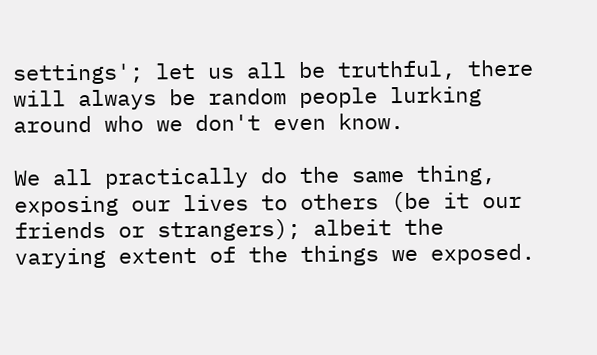settings'; let us all be truthful, there will always be random people lurking around who we don't even know.

We all practically do the same thing, exposing our lives to others (be it our friends or strangers); albeit the varying extent of the things we exposed.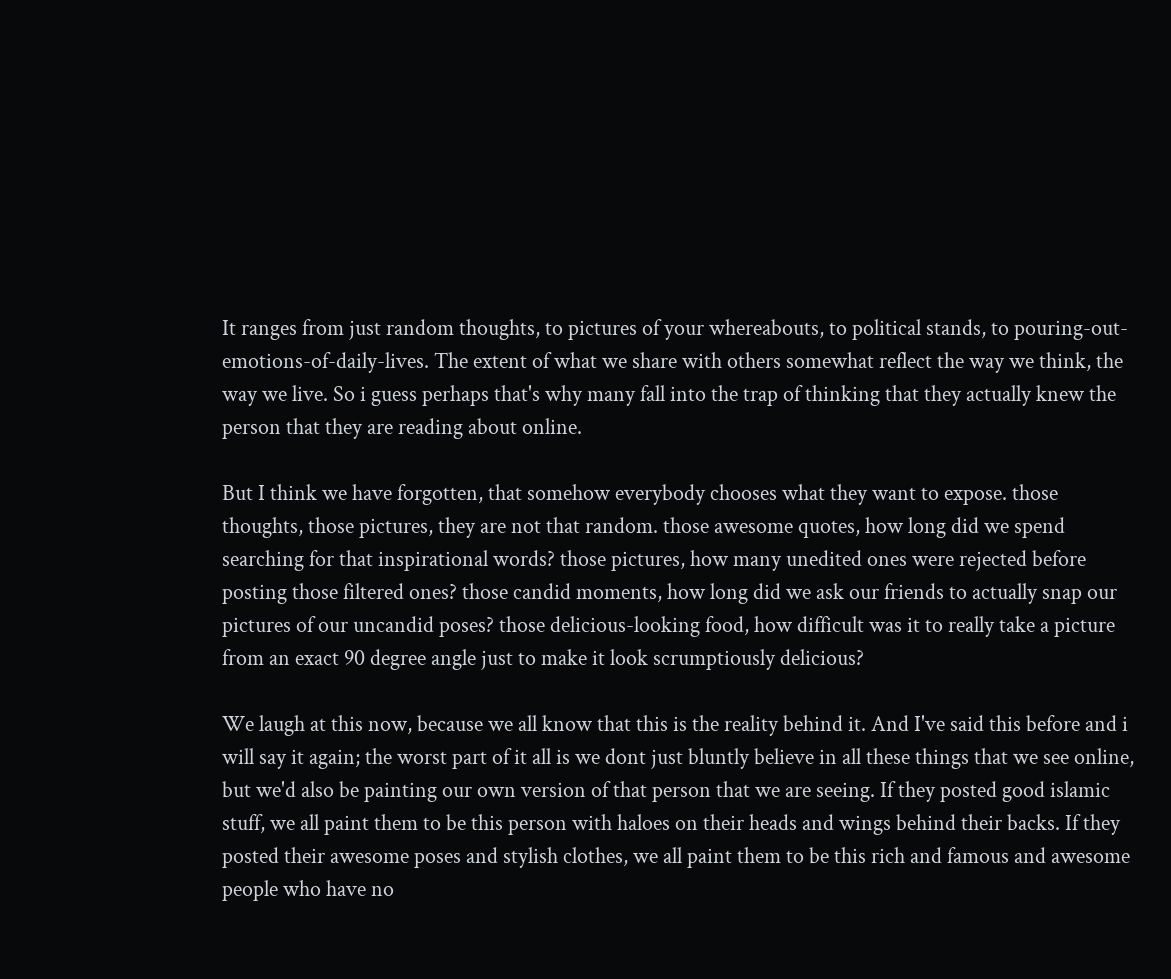It ranges from just random thoughts, to pictures of your whereabouts, to political stands, to pouring-out-emotions-of-daily-lives. The extent of what we share with others somewhat reflect the way we think, the way we live. So i guess perhaps that's why many fall into the trap of thinking that they actually knew the person that they are reading about online.

But I think we have forgotten, that somehow everybody chooses what they want to expose. those thoughts, those pictures, they are not that random. those awesome quotes, how long did we spend searching for that inspirational words? those pictures, how many unedited ones were rejected before posting those filtered ones? those candid moments, how long did we ask our friends to actually snap our pictures of our uncandid poses? those delicious-looking food, how difficult was it to really take a picture from an exact 90 degree angle just to make it look scrumptiously delicious?

We laugh at this now, because we all know that this is the reality behind it. And I've said this before and i will say it again; the worst part of it all is we dont just bluntly believe in all these things that we see online, but we'd also be painting our own version of that person that we are seeing. If they posted good islamic stuff, we all paint them to be this person with haloes on their heads and wings behind their backs. If they posted their awesome poses and stylish clothes, we all paint them to be this rich and famous and awesome people who have no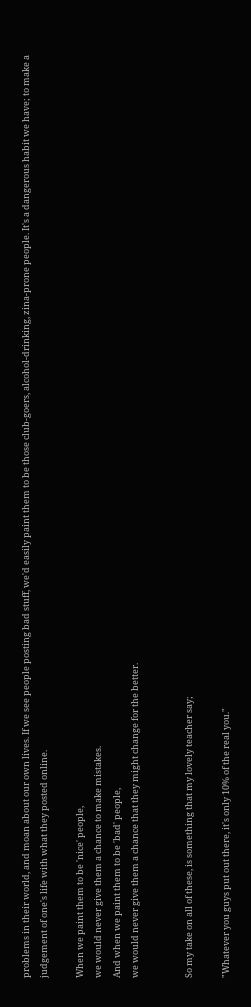problems in their world, and moan about our own lives. If we see people posting bad stuff, we'd easily paint them to be those club-goers, alcohol-drinking, zina-prone people. It's a dangerous habit we have; to make a judgement of one's life with what they posted online.

When we paint them to be 'nice' people,
we would never give them a chance to make mistakes.
And when we paint them to be 'bad' people,
we would never give them a chance that they might change for the better.


So my take on all of these, is something that my lovely teacher say;

"Whatever you guys put out there, it's only 10% of the real you."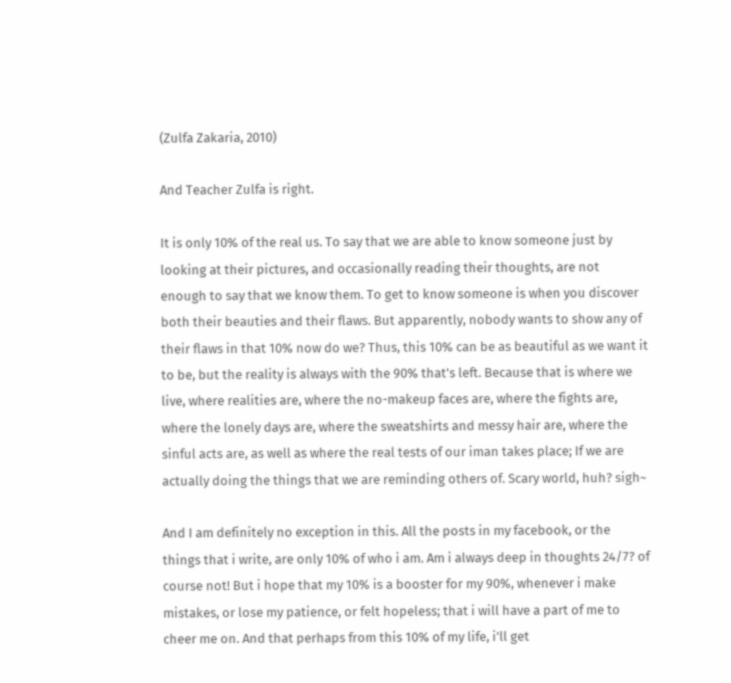(Zulfa Zakaria, 2010)

And Teacher Zulfa is right.

It is only 10% of the real us. To say that we are able to know someone just by looking at their pictures, and occasionally reading their thoughts, are not enough to say that we know them. To get to know someone is when you discover both their beauties and their flaws. But apparently, nobody wants to show any of their flaws in that 10% now do we? Thus, this 10% can be as beautiful as we want it to be, but the reality is always with the 90% that's left. Because that is where we live, where realities are, where the no-makeup faces are, where the fights are, where the lonely days are, where the sweatshirts and messy hair are, where the sinful acts are, as well as where the real tests of our iman takes place; If we are actually doing the things that we are reminding others of. Scary world, huh? sigh~

And I am definitely no exception in this. All the posts in my facebook, or the things that i write, are only 10% of who i am. Am i always deep in thoughts 24/7? of course not! But i hope that my 10% is a booster for my 90%, whenever i make mistakes, or lose my patience, or felt hopeless; that i will have a part of me to cheer me on. And that perhaps from this 10% of my life, i'll get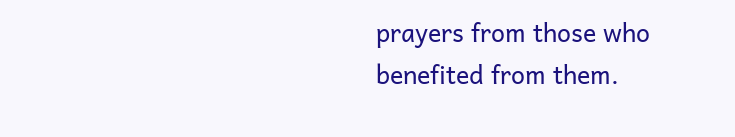prayers from those who benefited from them.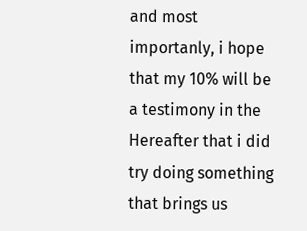and most importanly, i hope that my 10% will be a testimony in the Hereafter that i did try doing something that brings us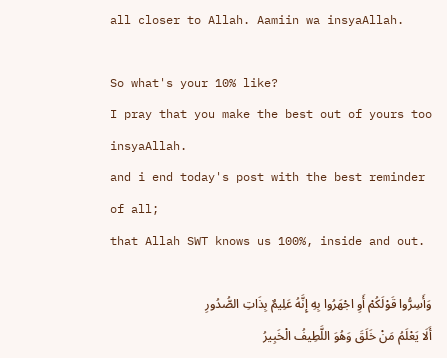all closer to Allah. Aamiin wa insyaAllah.

So what's your 10% like?
I pray that you make the best out of yours too insyaAllah.
and i end today's post with the best reminder of all;
that Allah SWT knows us 100%, inside and out.

وَأَسِرُّوا قَوْلَكُمْ أَوِ اجْهَرُوا بِهِ إِنَّهُ عَلِيمٌ بِذَاتِ الصُّدُورِ
أَلَا يَعْلَمُ مَنْ خَلَقَ وَهُوَ اللَّطِيفُ الْخَبِيرُ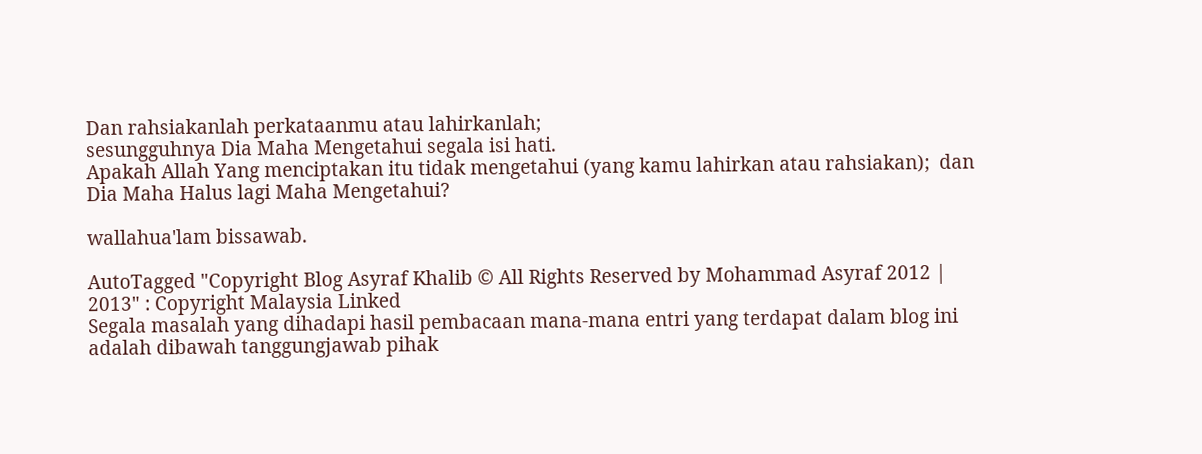Dan rahsiakanlah perkataanmu atau lahirkanlah;
sesungguhnya Dia Maha Mengetahui segala isi hati.
Apakah Allah Yang menciptakan itu tidak mengetahui (yang kamu lahirkan atau rahsiakan);  dan Dia Maha Halus lagi Maha Mengetahui?

wallahua'lam bissawab.

AutoTagged "Copyright Blog Asyraf Khalib © All Rights Reserved by Mohammad Asyraf 2012 | 2013" : Copyright Malaysia Linked
Segala masalah yang dihadapi hasil pembacaan mana-mana entri yang terdapat dalam blog ini adalah dibawah tanggungjawab pihak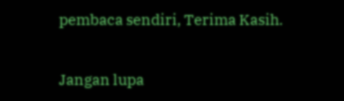pembaca sendiri, Terima Kasih.


Jangan lupa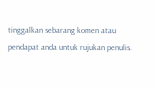tinggalkan sebarang komen atau pendapat anda untuk rujukan penulis.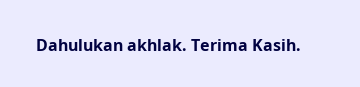Dahulukan akhlak. Terima Kasih.